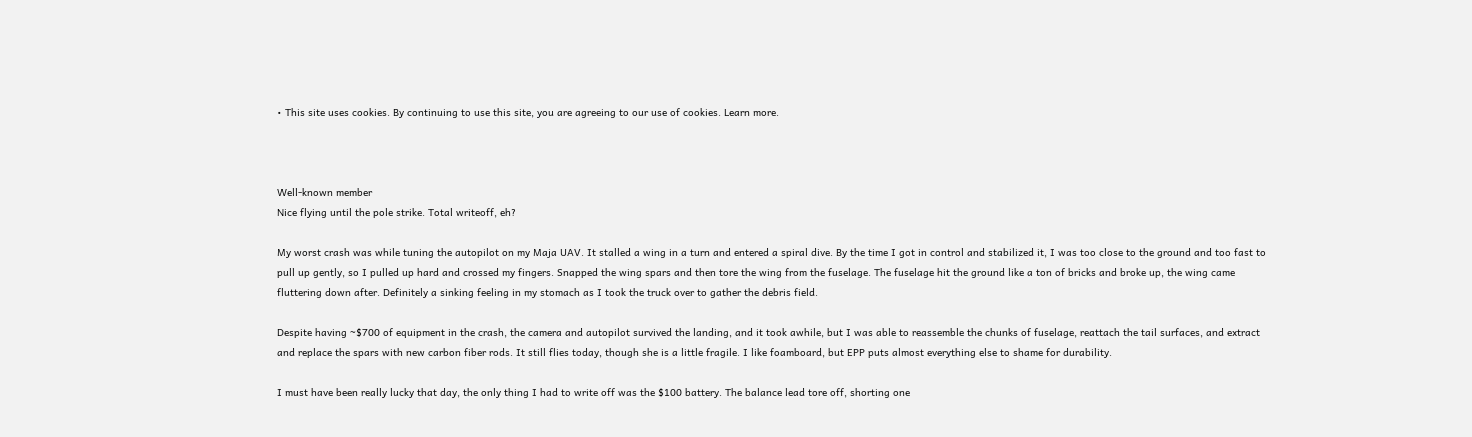• This site uses cookies. By continuing to use this site, you are agreeing to our use of cookies. Learn more.



Well-known member
Nice flying until the pole strike. Total writeoff, eh?

My worst crash was while tuning the autopilot on my Maja UAV. It stalled a wing in a turn and entered a spiral dive. By the time I got in control and stabilized it, I was too close to the ground and too fast to pull up gently, so I pulled up hard and crossed my fingers. Snapped the wing spars and then tore the wing from the fuselage. The fuselage hit the ground like a ton of bricks and broke up, the wing came fluttering down after. Definitely a sinking feeling in my stomach as I took the truck over to gather the debris field.

Despite having ~$700 of equipment in the crash, the camera and autopilot survived the landing, and it took awhile, but I was able to reassemble the chunks of fuselage, reattach the tail surfaces, and extract and replace the spars with new carbon fiber rods. It still flies today, though she is a little fragile. I like foamboard, but EPP puts almost everything else to shame for durability.

I must have been really lucky that day, the only thing I had to write off was the $100 battery. The balance lead tore off, shorting one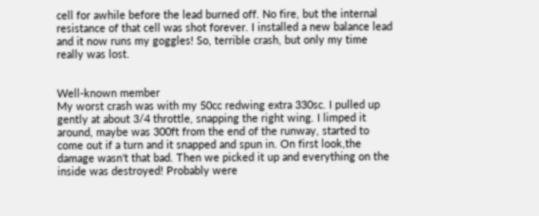cell for awhile before the lead burned off. No fire, but the internal resistance of that cell was shot forever. I installed a new balance lead and it now runs my goggles! So, terrible crash, but only my time really was lost.


Well-known member
My worst crash was with my 50cc redwing extra 330sc. I pulled up gently at about 3/4 throttle, snapping the right wing. I limped it around, maybe was 300ft from the end of the runway, started to come out if a turn and it snapped and spun in. On first look,the damage wasn't that bad. Then we picked it up and everything on the inside was destroyed! Probably were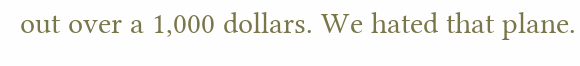out over a 1,000 dollars. We hated that plane.